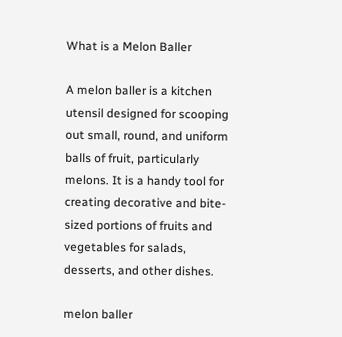What is a Melon Baller

A melon baller is a kitchen utensil designed for scooping out small, round, and uniform balls of fruit, particularly melons. It is a handy tool for creating decorative and bite-sized portions of fruits and vegetables for salads, desserts, and other dishes.

melon baller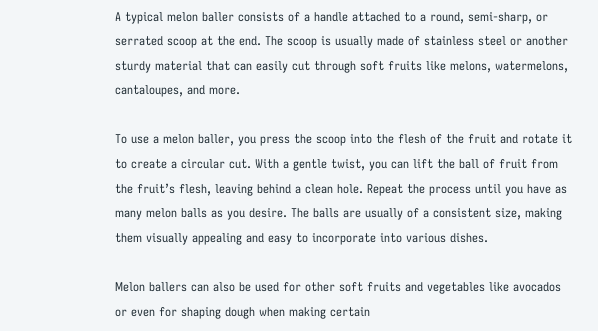A typical melon baller consists of a handle attached to a round, semi-sharp, or serrated scoop at the end. The scoop is usually made of stainless steel or another sturdy material that can easily cut through soft fruits like melons, watermelons, cantaloupes, and more.

To use a melon baller, you press the scoop into the flesh of the fruit and rotate it to create a circular cut. With a gentle twist, you can lift the ball of fruit from the fruit’s flesh, leaving behind a clean hole. Repeat the process until you have as many melon balls as you desire. The balls are usually of a consistent size, making them visually appealing and easy to incorporate into various dishes.

Melon ballers can also be used for other soft fruits and vegetables like avocados or even for shaping dough when making certain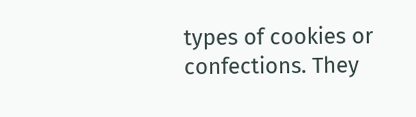types of cookies or confections. They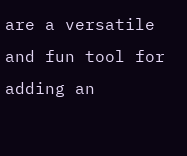are a versatile and fun tool for adding an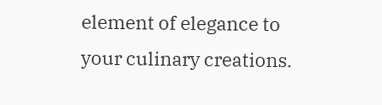element of elegance to your culinary creations.